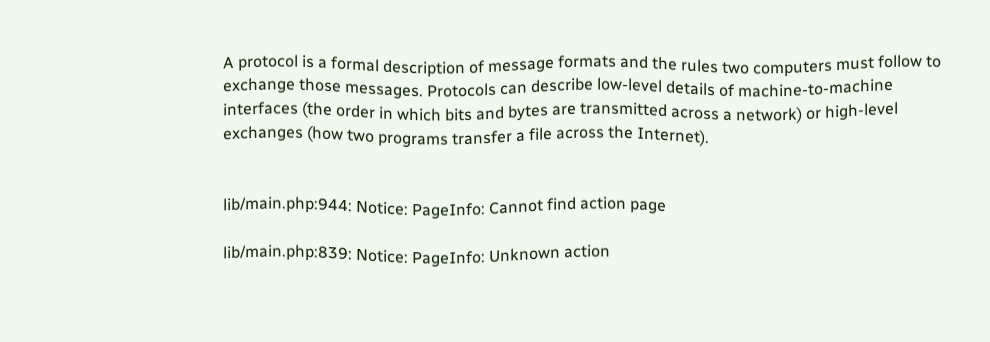A protocol is a formal description of message formats and the rules two computers must follow to exchange those messages. Protocols can describe low-level details of machine-to-machine interfaces (the order in which bits and bytes are transmitted across a network) or high-level exchanges (how two programs transfer a file across the Internet).


lib/main.php:944: Notice: PageInfo: Cannot find action page

lib/main.php:839: Notice: PageInfo: Unknown action